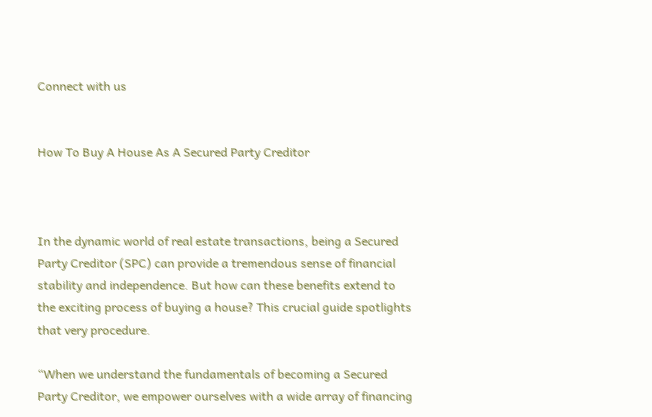Connect with us


How To Buy A House As A Secured Party Creditor



In the dynamic world of real estate transactions, being a Secured Party Creditor (SPC) can provide a tremendous sense of financial stability and independence. But how can these benefits extend to the exciting process of buying a house? This crucial guide spotlights that very procedure.

“When we understand the fundamentals of becoming a Secured Party Creditor, we empower ourselves with a wide array of financing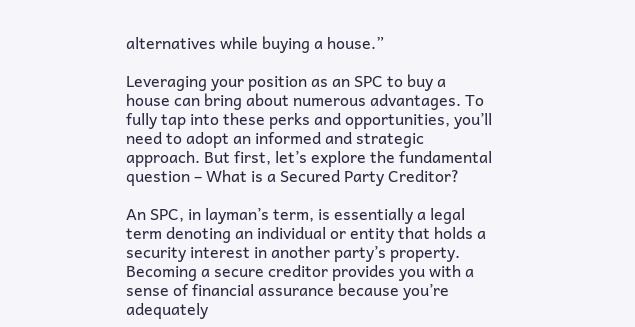alternatives while buying a house.”

Leveraging your position as an SPC to buy a house can bring about numerous advantages. To fully tap into these perks and opportunities, you’ll need to adopt an informed and strategic approach. But first, let’s explore the fundamental question – What is a Secured Party Creditor?

An SPC, in layman’s term, is essentially a legal term denoting an individual or entity that holds a security interest in another party’s property. Becoming a secure creditor provides you with a sense of financial assurance because you’re adequately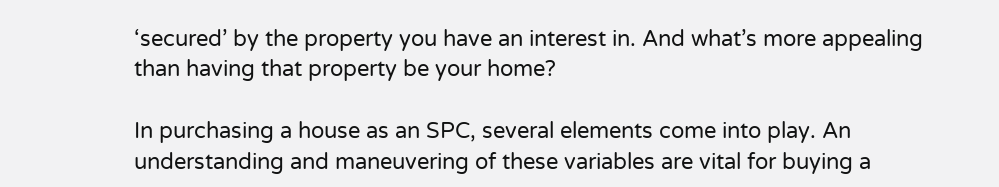‘secured’ by the property you have an interest in. And what’s more appealing than having that property be your home?

In purchasing a house as an SPC, several elements come into play. An understanding and maneuvering of these variables are vital for buying a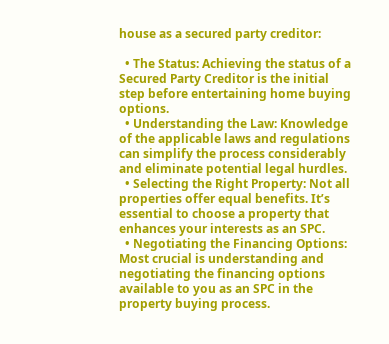house as a secured party creditor:

  • The Status: Achieving the status of a Secured Party Creditor is the initial step before entertaining home buying options.
  • Understanding the Law: Knowledge of the applicable laws and regulations can simplify the process considerably and eliminate potential legal hurdles.
  • Selecting the Right Property: Not all properties offer equal benefits. It’s essential to choose a property that enhances your interests as an SPC.
  • Negotiating the Financing Options: Most crucial is understanding and negotiating the financing options available to you as an SPC in the property buying process.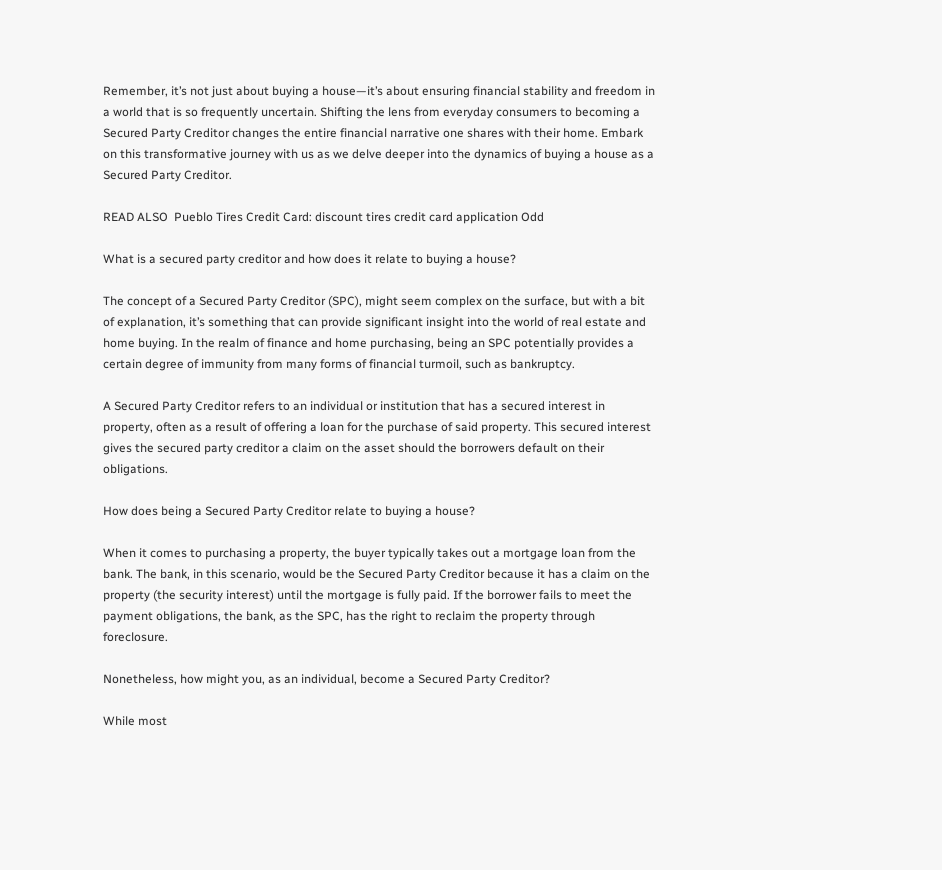Remember, it’s not just about buying a house—it’s about ensuring financial stability and freedom in a world that is so frequently uncertain. Shifting the lens from everyday consumers to becoming a Secured Party Creditor changes the entire financial narrative one shares with their home. Embark on this transformative journey with us as we delve deeper into the dynamics of buying a house as a Secured Party Creditor.

READ ALSO  Pueblo Tires Credit Card: discount tires credit card application Odd

What is a secured party creditor and how does it relate to buying a house?

The concept of a Secured Party Creditor (SPC), might seem complex on the surface, but with a bit of explanation, it’s something that can provide significant insight into the world of real estate and home buying. In the realm of finance and home purchasing, being an SPC potentially provides a certain degree of immunity from many forms of financial turmoil, such as bankruptcy.

A Secured Party Creditor refers to an individual or institution that has a secured interest in property, often as a result of offering a loan for the purchase of said property. This secured interest gives the secured party creditor a claim on the asset should the borrowers default on their obligations.

How does being a Secured Party Creditor relate to buying a house?

When it comes to purchasing a property, the buyer typically takes out a mortgage loan from the bank. The bank, in this scenario, would be the Secured Party Creditor because it has a claim on the property (the security interest) until the mortgage is fully paid. If the borrower fails to meet the payment obligations, the bank, as the SPC, has the right to reclaim the property through foreclosure.

Nonetheless, how might you, as an individual, become a Secured Party Creditor?

While most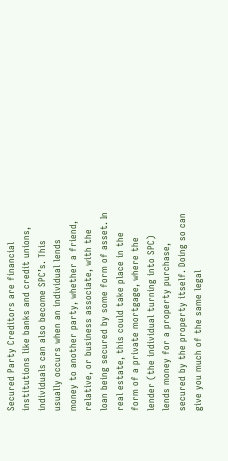Secured Party Creditors are financial institutions like banks and credit unions, individuals can also become SPC’s. This usually occurs when an individual lends money to another party, whether a friend, relative, or business associate, with the loan being secured by some form of asset. In real estate, this could take place in the form of a private mortgage, where the lender (the individual turning into SPC) lends money for a property purchase, secured by the property itself. Doing so can give you much of the same legal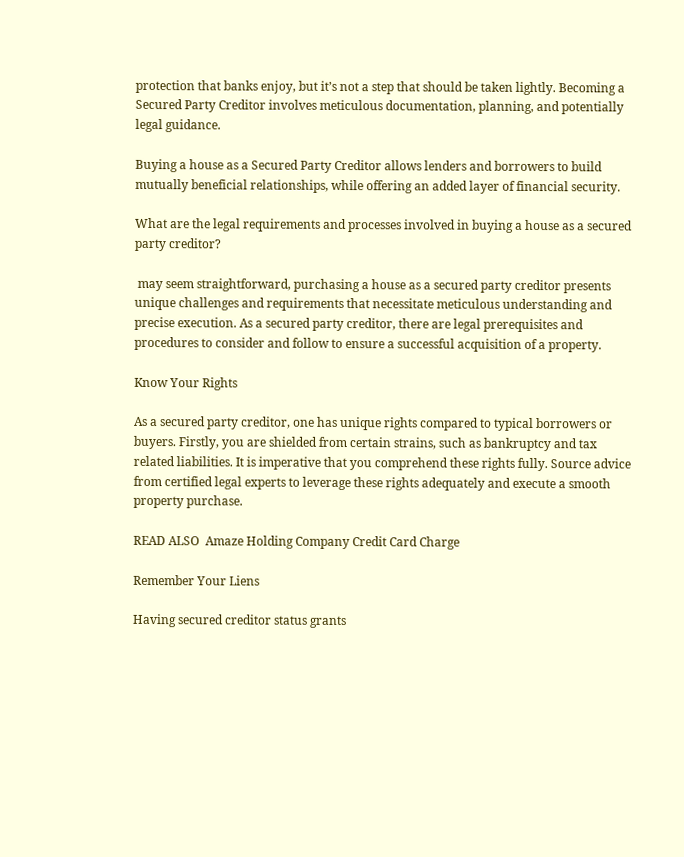protection that banks enjoy, but it’s not a step that should be taken lightly. Becoming a Secured Party Creditor involves meticulous documentation, planning, and potentially legal guidance.

Buying a house as a Secured Party Creditor allows lenders and borrowers to build mutually beneficial relationships, while offering an added layer of financial security.

What are the legal requirements and processes involved in buying a house as a secured party creditor?

 may seem straightforward, purchasing a house as a secured party creditor presents unique challenges and requirements that necessitate meticulous understanding and precise execution. As a secured party creditor, there are legal prerequisites and procedures to consider and follow to ensure a successful acquisition of a property.

Know Your Rights

As a secured party creditor, one has unique rights compared to typical borrowers or buyers. Firstly, you are shielded from certain strains, such as bankruptcy and tax related liabilities. It is imperative that you comprehend these rights fully. Source advice from certified legal experts to leverage these rights adequately and execute a smooth property purchase.

READ ALSO  Amaze Holding Company Credit Card Charge

Remember Your Liens

Having secured creditor status grants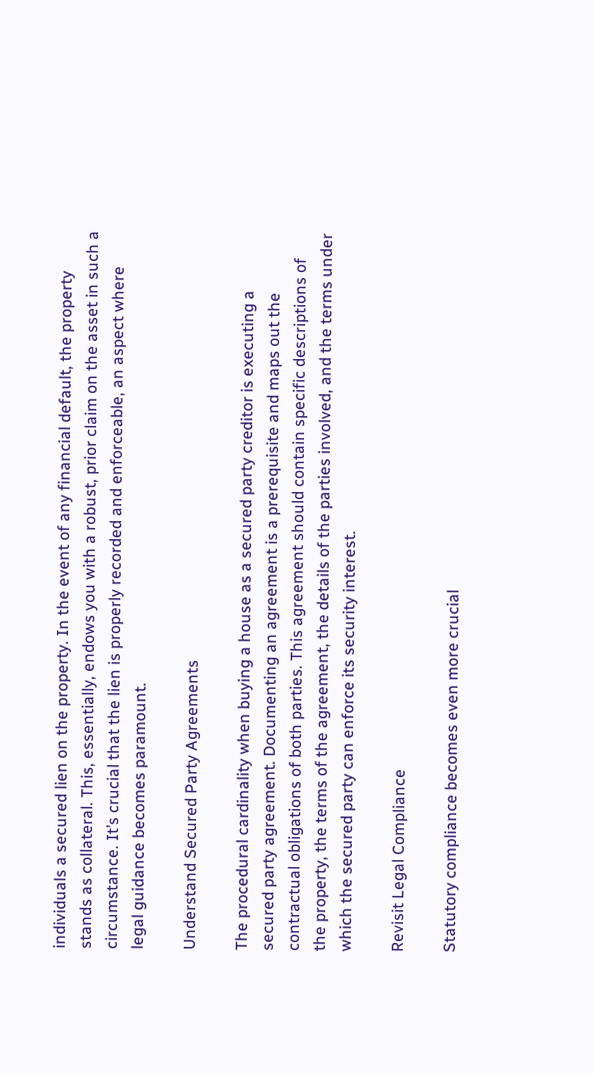individuals a secured lien on the property. In the event of any financial default, the property stands as collateral. This, essentially, endows you with a robust, prior claim on the asset in such a circumstance. It’s crucial that the lien is properly recorded and enforceable, an aspect where legal guidance becomes paramount.

Understand Secured Party Agreements

The procedural cardinality when buying a house as a secured party creditor is executing a secured party agreement. Documenting an agreement is a prerequisite and maps out the contractual obligations of both parties. This agreement should contain specific descriptions of the property, the terms of the agreement, the details of the parties involved, and the terms under which the secured party can enforce its security interest.

Revisit Legal Compliance

Statutory compliance becomes even more crucial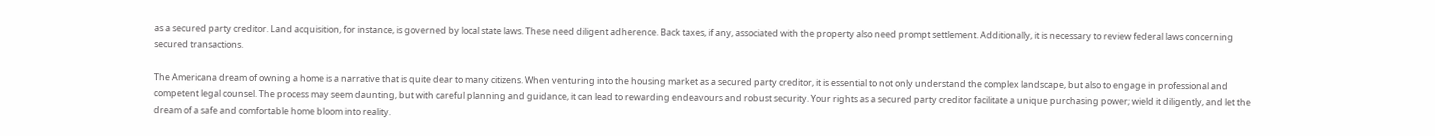as a secured party creditor. Land acquisition, for instance, is governed by local state laws. These need diligent adherence. Back taxes, if any, associated with the property also need prompt settlement. Additionally, it is necessary to review federal laws concerning secured transactions.

The Americana dream of owning a home is a narrative that is quite dear to many citizens. When venturing into the housing market as a secured party creditor, it is essential to not only understand the complex landscape, but also to engage in professional and competent legal counsel. The process may seem daunting, but with careful planning and guidance, it can lead to rewarding endeavours and robust security. Your rights as a secured party creditor facilitate a unique purchasing power; wield it diligently, and let the dream of a safe and comfortable home bloom into reality.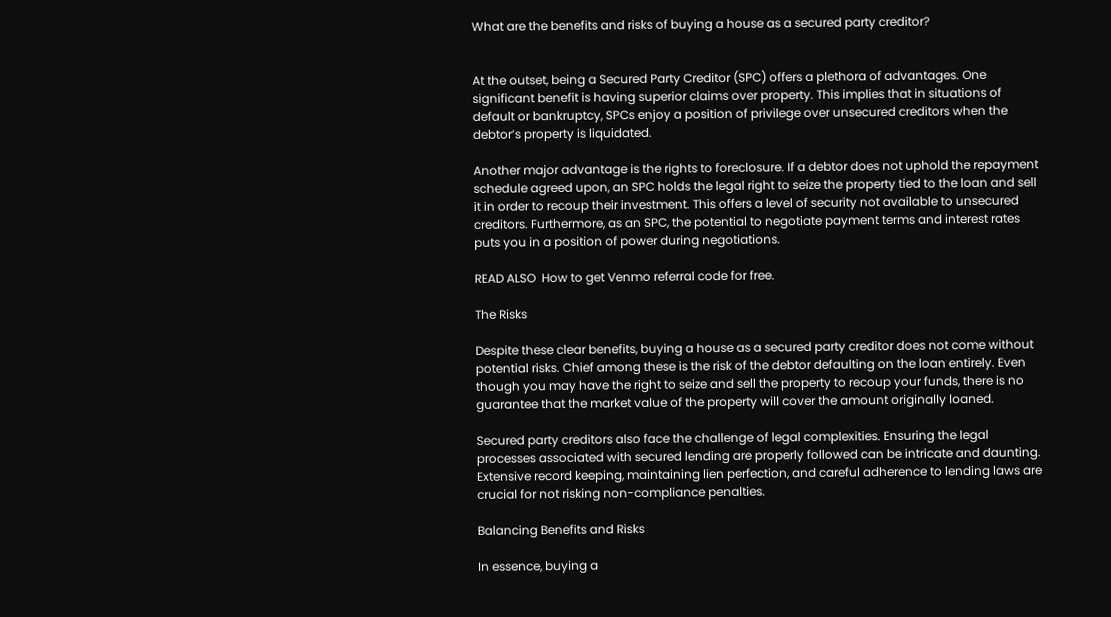What are the benefits and risks of buying a house as a secured party creditor?


At the outset, being a Secured Party Creditor (SPC) offers a plethora of advantages. One significant benefit is having superior claims over property. This implies that in situations of default or bankruptcy, SPCs enjoy a position of privilege over unsecured creditors when the debtor’s property is liquidated.

Another major advantage is the rights to foreclosure. If a debtor does not uphold the repayment schedule agreed upon, an SPC holds the legal right to seize the property tied to the loan and sell it in order to recoup their investment. This offers a level of security not available to unsecured creditors. Furthermore, as an SPC, the potential to negotiate payment terms and interest rates puts you in a position of power during negotiations.

READ ALSO  How to get Venmo referral code for free.

The Risks

Despite these clear benefits, buying a house as a secured party creditor does not come without potential risks. Chief among these is the risk of the debtor defaulting on the loan entirely. Even though you may have the right to seize and sell the property to recoup your funds, there is no guarantee that the market value of the property will cover the amount originally loaned.

Secured party creditors also face the challenge of legal complexities. Ensuring the legal processes associated with secured lending are properly followed can be intricate and daunting. Extensive record keeping, maintaining lien perfection, and careful adherence to lending laws are crucial for not risking non-compliance penalties.

Balancing Benefits and Risks

In essence, buying a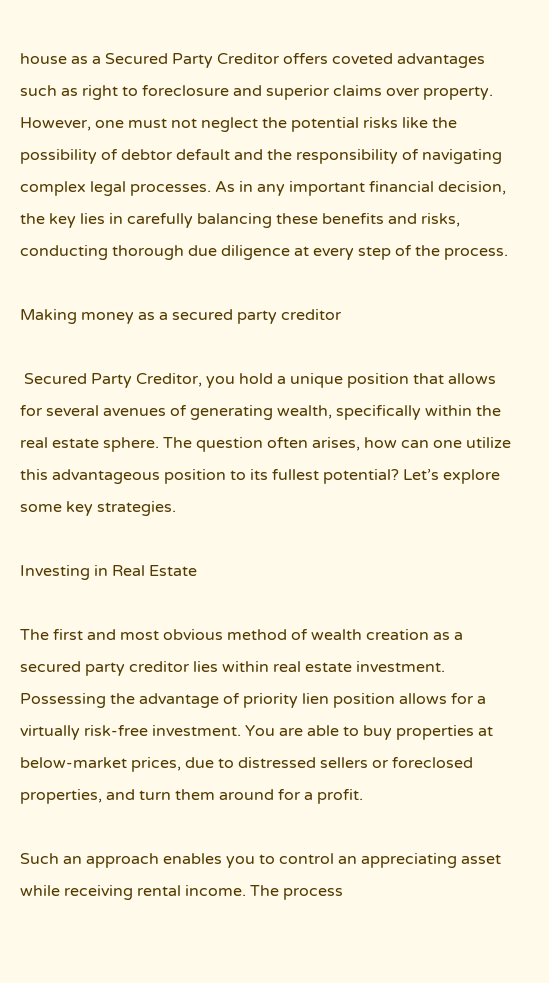house as a Secured Party Creditor offers coveted advantages such as right to foreclosure and superior claims over property. However, one must not neglect the potential risks like the possibility of debtor default and the responsibility of navigating complex legal processes. As in any important financial decision, the key lies in carefully balancing these benefits and risks, conducting thorough due diligence at every step of the process.

Making money as a secured party creditor

 Secured Party Creditor, you hold a unique position that allows for several avenues of generating wealth, specifically within the real estate sphere. The question often arises, how can one utilize this advantageous position to its fullest potential? Let’s explore some key strategies.

Investing in Real Estate

The first and most obvious method of wealth creation as a secured party creditor lies within real estate investment. Possessing the advantage of priority lien position allows for a virtually risk-free investment. You are able to buy properties at below-market prices, due to distressed sellers or foreclosed properties, and turn them around for a profit.

Such an approach enables you to control an appreciating asset while receiving rental income. The process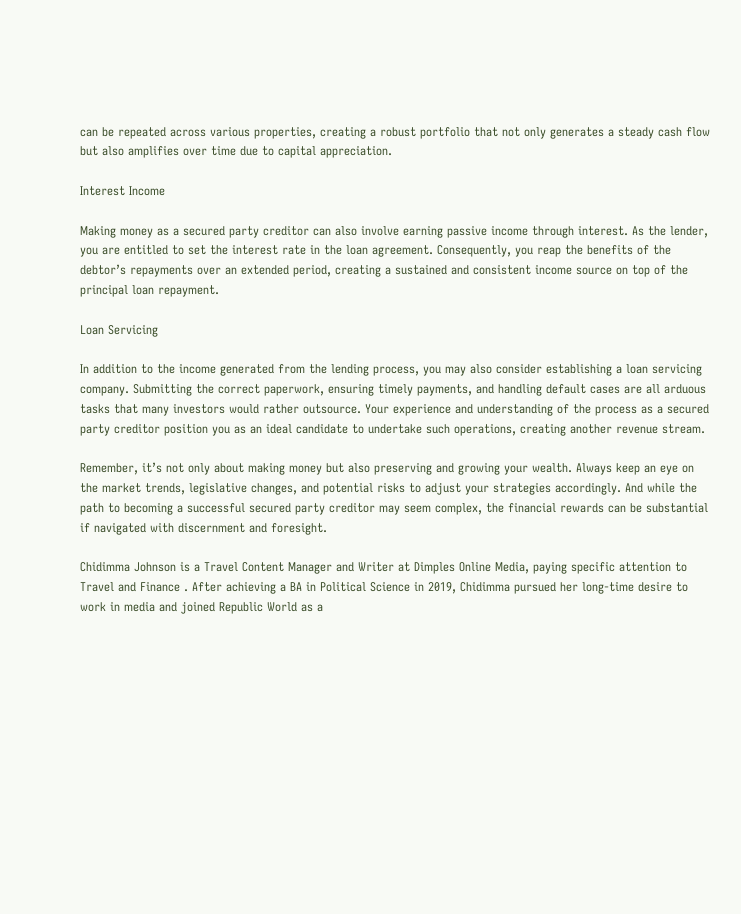can be repeated across various properties, creating a robust portfolio that not only generates a steady cash flow but also amplifies over time due to capital appreciation.

Interest Income

Making money as a secured party creditor can also involve earning passive income through interest. As the lender, you are entitled to set the interest rate in the loan agreement. Consequently, you reap the benefits of the debtor’s repayments over an extended period, creating a sustained and consistent income source on top of the principal loan repayment.

Loan Servicing

In addition to the income generated from the lending process, you may also consider establishing a loan servicing company. Submitting the correct paperwork, ensuring timely payments, and handling default cases are all arduous tasks that many investors would rather outsource. Your experience and understanding of the process as a secured party creditor position you as an ideal candidate to undertake such operations, creating another revenue stream.

Remember, it’s not only about making money but also preserving and growing your wealth. Always keep an eye on the market trends, legislative changes, and potential risks to adjust your strategies accordingly. And while the path to becoming a successful secured party creditor may seem complex, the financial rewards can be substantial if navigated with discernment and foresight.

Chidimma Johnson is a Travel Content Manager and Writer at Dimples Online Media, paying specific attention to Travel and Finance . After achieving a BA in Political Science in 2019, Chidimma pursued her long-time desire to work in media and joined Republic World as a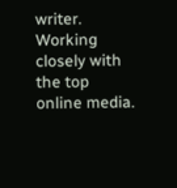writer. Working closely with the top online media.